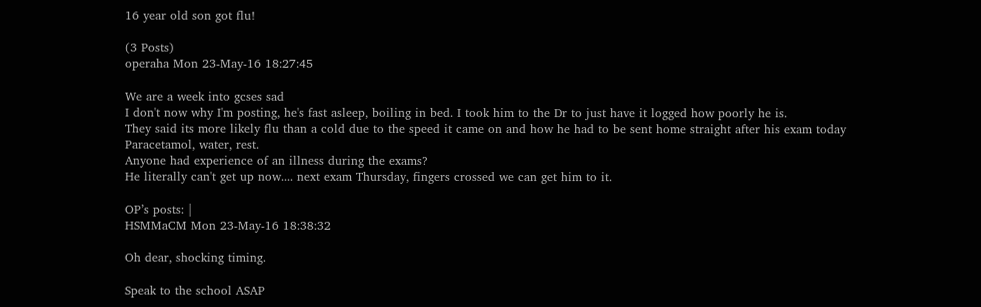16 year old son got flu!

(3 Posts)
operaha Mon 23-May-16 18:27:45

We are a week into gcses sad
I don't now why I'm posting, he's fast asleep, boiling in bed. I took him to the Dr to just have it logged how poorly he is.
They said its more likely flu than a cold due to the speed it came on and how he had to be sent home straight after his exam today
Paracetamol, water, rest.
Anyone had experience of an illness during the exams?
He literally can't get up now.... next exam Thursday, fingers crossed we can get him to it.

OP’s posts: |
HSMMaCM Mon 23-May-16 18:38:32

Oh dear, shocking timing.

Speak to the school ASAP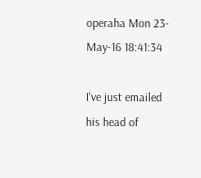operaha Mon 23-May-16 18:41:34

I've just emailed his head of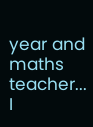year and maths teacher... I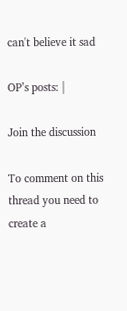can't believe it sad

OP’s posts: |

Join the discussion

To comment on this thread you need to create a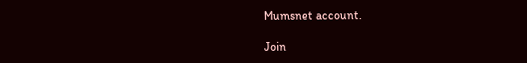Mumsnet account.

Join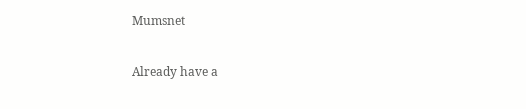Mumsnet

Already have a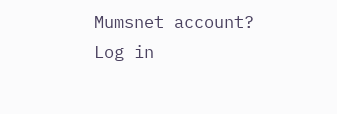Mumsnet account? Log in